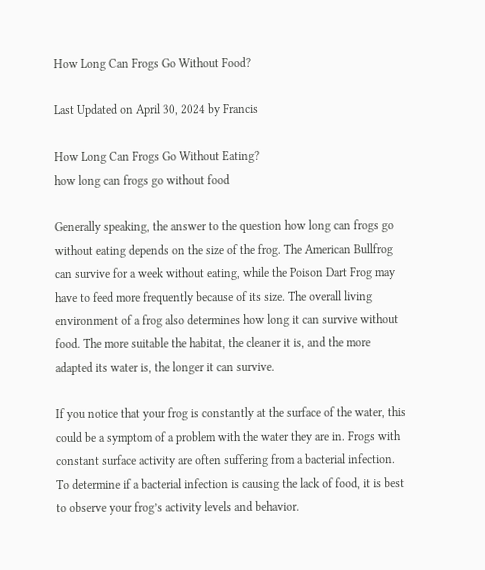How Long Can Frogs Go Without Food?

Last Updated on April 30, 2024 by Francis

How Long Can Frogs Go Without Eating?
how long can frogs go without food

Generally speaking, the answer to the question how long can frogs go without eating depends on the size of the frog. The American Bullfrog can survive for a week without eating, while the Poison Dart Frog may have to feed more frequently because of its size. The overall living environment of a frog also determines how long it can survive without food. The more suitable the habitat, the cleaner it is, and the more adapted its water is, the longer it can survive.

If you notice that your frog is constantly at the surface of the water, this could be a symptom of a problem with the water they are in. Frogs with constant surface activity are often suffering from a bacterial infection. To determine if a bacterial infection is causing the lack of food, it is best to observe your frog’s activity levels and behavior.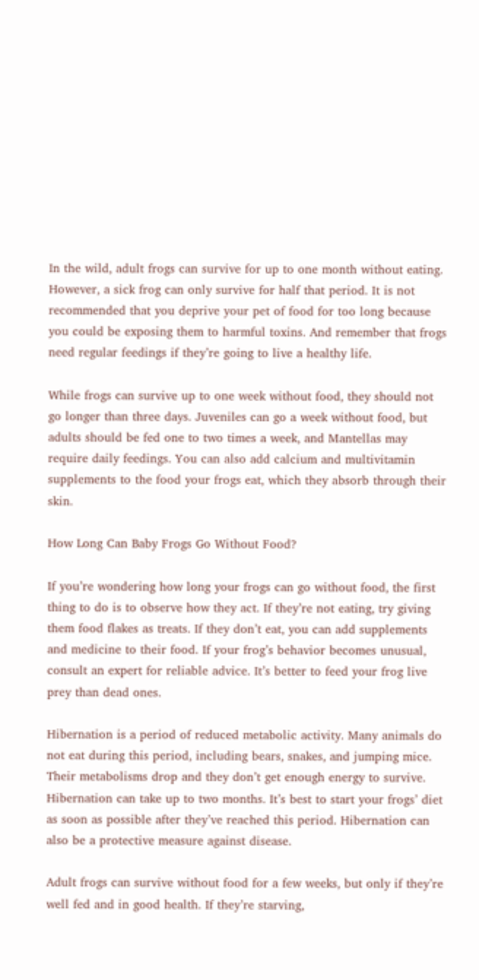In the wild, adult frogs can survive for up to one month without eating. However, a sick frog can only survive for half that period. It is not recommended that you deprive your pet of food for too long because you could be exposing them to harmful toxins. And remember that frogs need regular feedings if they’re going to live a healthy life.

While frogs can survive up to one week without food, they should not go longer than three days. Juveniles can go a week without food, but adults should be fed one to two times a week, and Mantellas may require daily feedings. You can also add calcium and multivitamin supplements to the food your frogs eat, which they absorb through their skin.

How Long Can Baby Frogs Go Without Food?

If you’re wondering how long your frogs can go without food, the first thing to do is to observe how they act. If they’re not eating, try giving them food flakes as treats. If they don’t eat, you can add supplements and medicine to their food. If your frog’s behavior becomes unusual, consult an expert for reliable advice. It’s better to feed your frog live prey than dead ones.

Hibernation is a period of reduced metabolic activity. Many animals do not eat during this period, including bears, snakes, and jumping mice. Their metabolisms drop and they don’t get enough energy to survive. Hibernation can take up to two months. It’s best to start your frogs’ diet as soon as possible after they’ve reached this period. Hibernation can also be a protective measure against disease.

Adult frogs can survive without food for a few weeks, but only if they’re well fed and in good health. If they’re starving,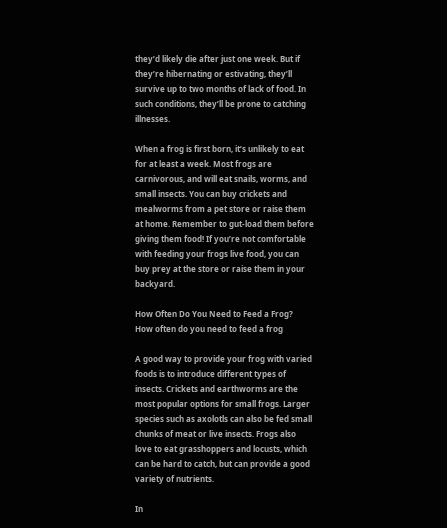they’d likely die after just one week. But if they’re hibernating or estivating, they’ll survive up to two months of lack of food. In such conditions, they’ll be prone to catching illnesses.

When a frog is first born, it’s unlikely to eat for at least a week. Most frogs are carnivorous, and will eat snails, worms, and small insects. You can buy crickets and mealworms from a pet store or raise them at home. Remember to gut-load them before giving them food! If you’re not comfortable with feeding your frogs live food, you can buy prey at the store or raise them in your backyard.

How Often Do You Need to Feed a Frog?
How often do you need to feed a frog

A good way to provide your frog with varied foods is to introduce different types of insects. Crickets and earthworms are the most popular options for small frogs. Larger species such as axolotls can also be fed small chunks of meat or live insects. Frogs also love to eat grasshoppers and locusts, which can be hard to catch, but can provide a good variety of nutrients.

In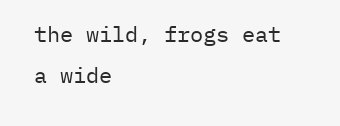the wild, frogs eat a wide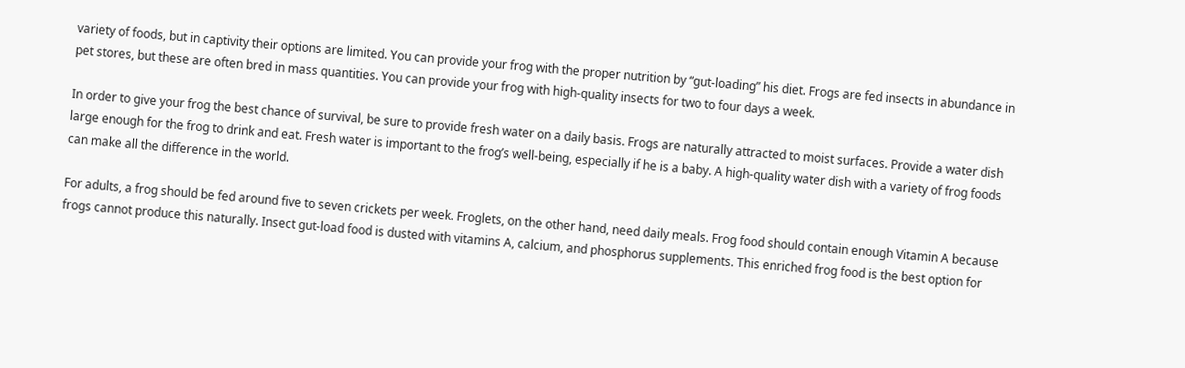variety of foods, but in captivity their options are limited. You can provide your frog with the proper nutrition by “gut-loading” his diet. Frogs are fed insects in abundance in pet stores, but these are often bred in mass quantities. You can provide your frog with high-quality insects for two to four days a week.

In order to give your frog the best chance of survival, be sure to provide fresh water on a daily basis. Frogs are naturally attracted to moist surfaces. Provide a water dish large enough for the frog to drink and eat. Fresh water is important to the frog’s well-being, especially if he is a baby. A high-quality water dish with a variety of frog foods can make all the difference in the world.

For adults, a frog should be fed around five to seven crickets per week. Froglets, on the other hand, need daily meals. Frog food should contain enough Vitamin A because frogs cannot produce this naturally. Insect gut-load food is dusted with vitamins A, calcium, and phosphorus supplements. This enriched frog food is the best option for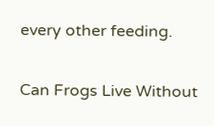every other feeding.

Can Frogs Live Without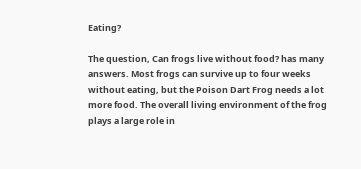Eating?

The question, Can frogs live without food? has many answers. Most frogs can survive up to four weeks without eating, but the Poison Dart Frog needs a lot more food. The overall living environment of the frog plays a large role in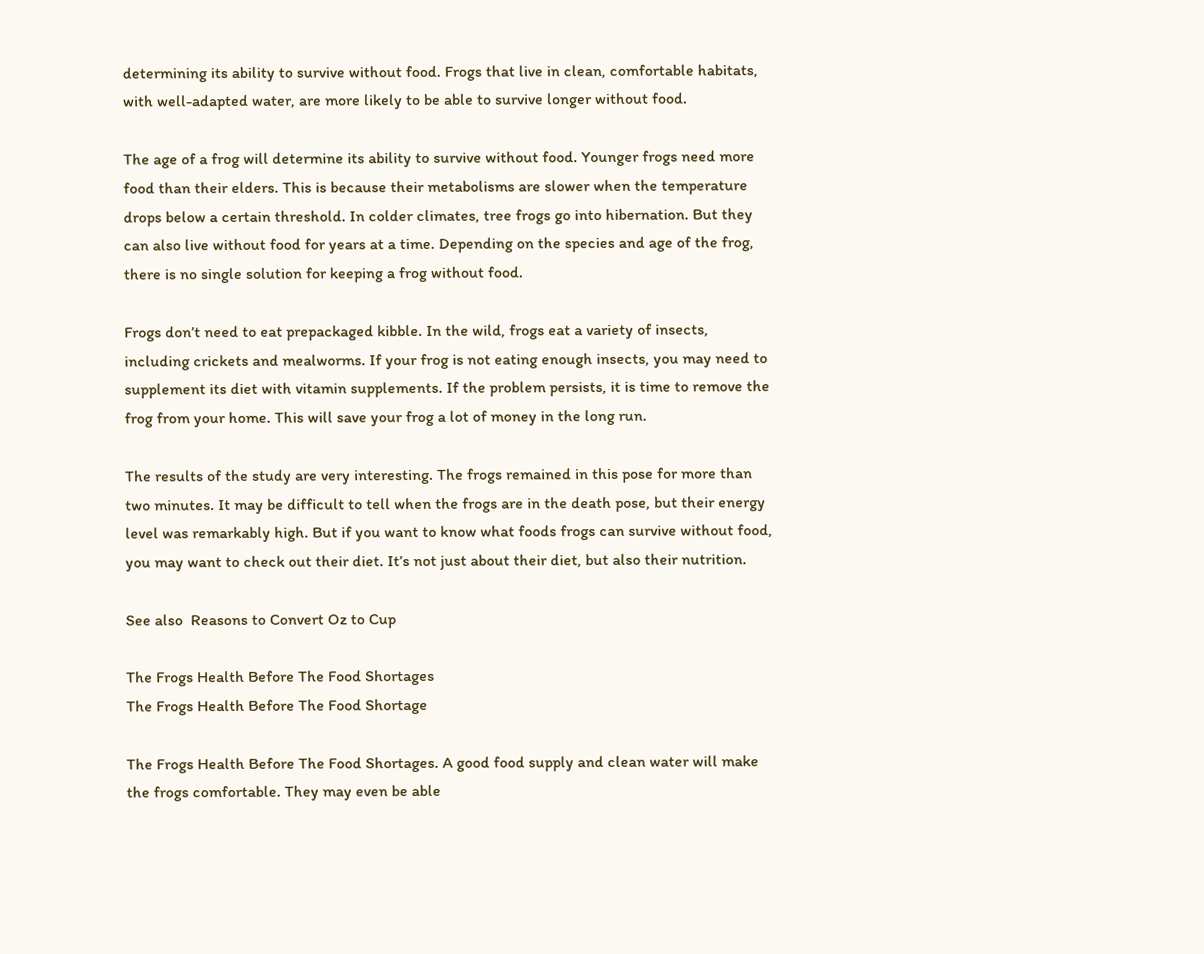determining its ability to survive without food. Frogs that live in clean, comfortable habitats, with well-adapted water, are more likely to be able to survive longer without food.

The age of a frog will determine its ability to survive without food. Younger frogs need more food than their elders. This is because their metabolisms are slower when the temperature drops below a certain threshold. In colder climates, tree frogs go into hibernation. But they can also live without food for years at a time. Depending on the species and age of the frog, there is no single solution for keeping a frog without food.

Frogs don’t need to eat prepackaged kibble. In the wild, frogs eat a variety of insects, including crickets and mealworms. If your frog is not eating enough insects, you may need to supplement its diet with vitamin supplements. If the problem persists, it is time to remove the frog from your home. This will save your frog a lot of money in the long run.

The results of the study are very interesting. The frogs remained in this pose for more than two minutes. It may be difficult to tell when the frogs are in the death pose, but their energy level was remarkably high. But if you want to know what foods frogs can survive without food, you may want to check out their diet. It’s not just about their diet, but also their nutrition.

See also  Reasons to Convert Oz to Cup

The Frogs Health Before The Food Shortages
The Frogs Health Before The Food Shortage

The Frogs Health Before The Food Shortages. A good food supply and clean water will make the frogs comfortable. They may even be able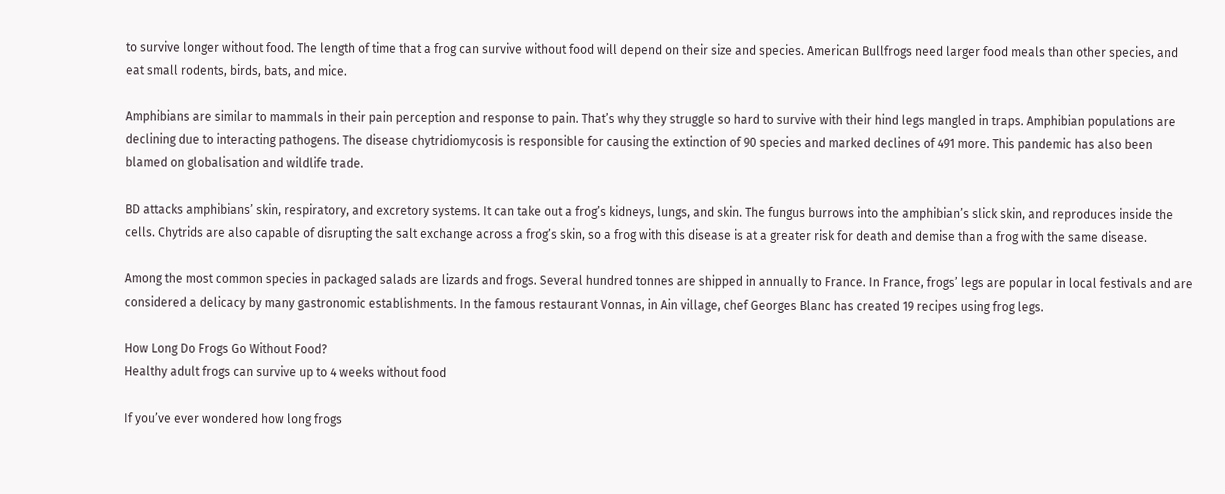to survive longer without food. The length of time that a frog can survive without food will depend on their size and species. American Bullfrogs need larger food meals than other species, and eat small rodents, birds, bats, and mice.

Amphibians are similar to mammals in their pain perception and response to pain. That’s why they struggle so hard to survive with their hind legs mangled in traps. Amphibian populations are declining due to interacting pathogens. The disease chytridiomycosis is responsible for causing the extinction of 90 species and marked declines of 491 more. This pandemic has also been blamed on globalisation and wildlife trade.

BD attacks amphibians’ skin, respiratory, and excretory systems. It can take out a frog’s kidneys, lungs, and skin. The fungus burrows into the amphibian’s slick skin, and reproduces inside the cells. Chytrids are also capable of disrupting the salt exchange across a frog’s skin, so a frog with this disease is at a greater risk for death and demise than a frog with the same disease.

Among the most common species in packaged salads are lizards and frogs. Several hundred tonnes are shipped in annually to France. In France, frogs’ legs are popular in local festivals and are considered a delicacy by many gastronomic establishments. In the famous restaurant Vonnas, in Ain village, chef Georges Blanc has created 19 recipes using frog legs.

How Long Do Frogs Go Without Food?
Healthy adult frogs can survive up to 4 weeks without food

If you’ve ever wondered how long frogs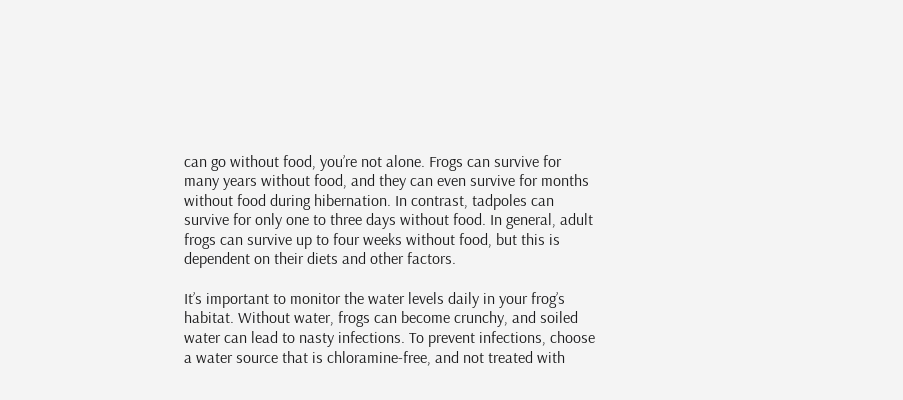can go without food, you’re not alone. Frogs can survive for many years without food, and they can even survive for months without food during hibernation. In contrast, tadpoles can survive for only one to three days without food. In general, adult frogs can survive up to four weeks without food, but this is dependent on their diets and other factors.

It’s important to monitor the water levels daily in your frog’s habitat. Without water, frogs can become crunchy, and soiled water can lead to nasty infections. To prevent infections, choose a water source that is chloramine-free, and not treated with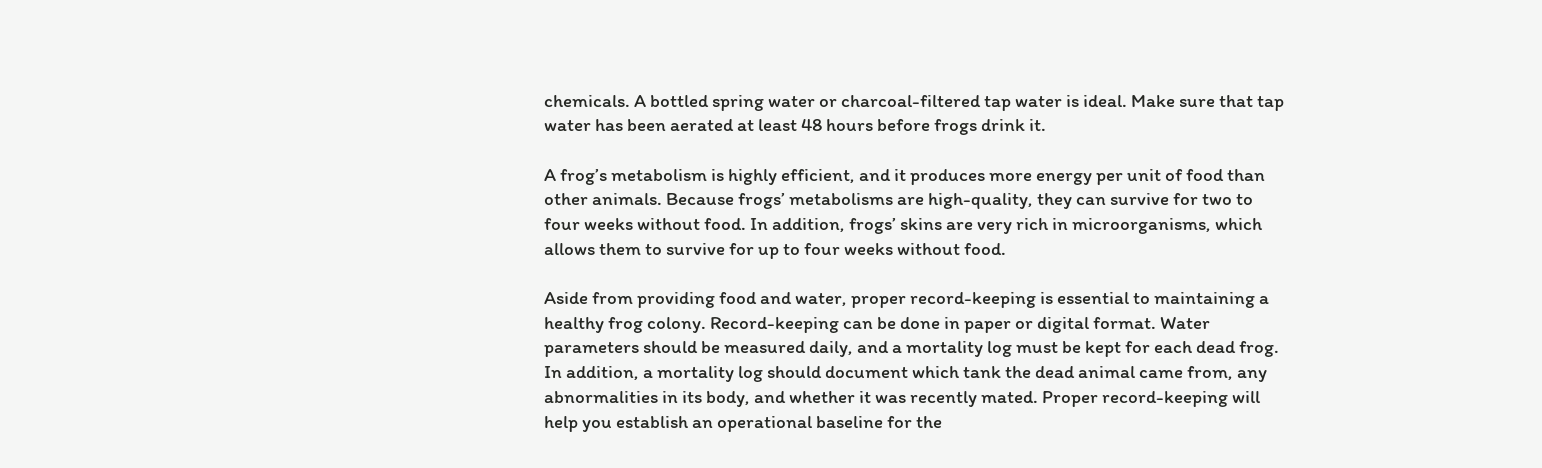chemicals. A bottled spring water or charcoal-filtered tap water is ideal. Make sure that tap water has been aerated at least 48 hours before frogs drink it.

A frog’s metabolism is highly efficient, and it produces more energy per unit of food than other animals. Because frogs’ metabolisms are high-quality, they can survive for two to four weeks without food. In addition, frogs’ skins are very rich in microorganisms, which allows them to survive for up to four weeks without food.

Aside from providing food and water, proper record-keeping is essential to maintaining a healthy frog colony. Record-keeping can be done in paper or digital format. Water parameters should be measured daily, and a mortality log must be kept for each dead frog. In addition, a mortality log should document which tank the dead animal came from, any abnormalities in its body, and whether it was recently mated. Proper record-keeping will help you establish an operational baseline for the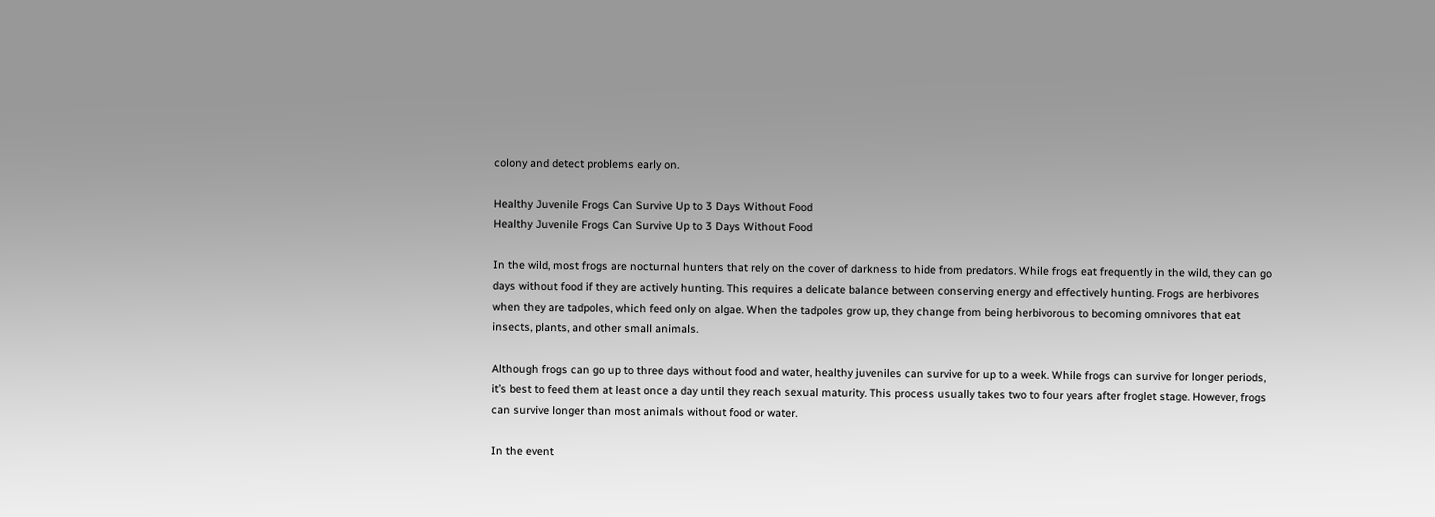colony and detect problems early on.

Healthy Juvenile Frogs Can Survive Up to 3 Days Without Food
Healthy Juvenile Frogs Can Survive Up to 3 Days Without Food

In the wild, most frogs are nocturnal hunters that rely on the cover of darkness to hide from predators. While frogs eat frequently in the wild, they can go days without food if they are actively hunting. This requires a delicate balance between conserving energy and effectively hunting. Frogs are herbivores when they are tadpoles, which feed only on algae. When the tadpoles grow up, they change from being herbivorous to becoming omnivores that eat insects, plants, and other small animals.

Although frogs can go up to three days without food and water, healthy juveniles can survive for up to a week. While frogs can survive for longer periods, it’s best to feed them at least once a day until they reach sexual maturity. This process usually takes two to four years after froglet stage. However, frogs can survive longer than most animals without food or water.

In the event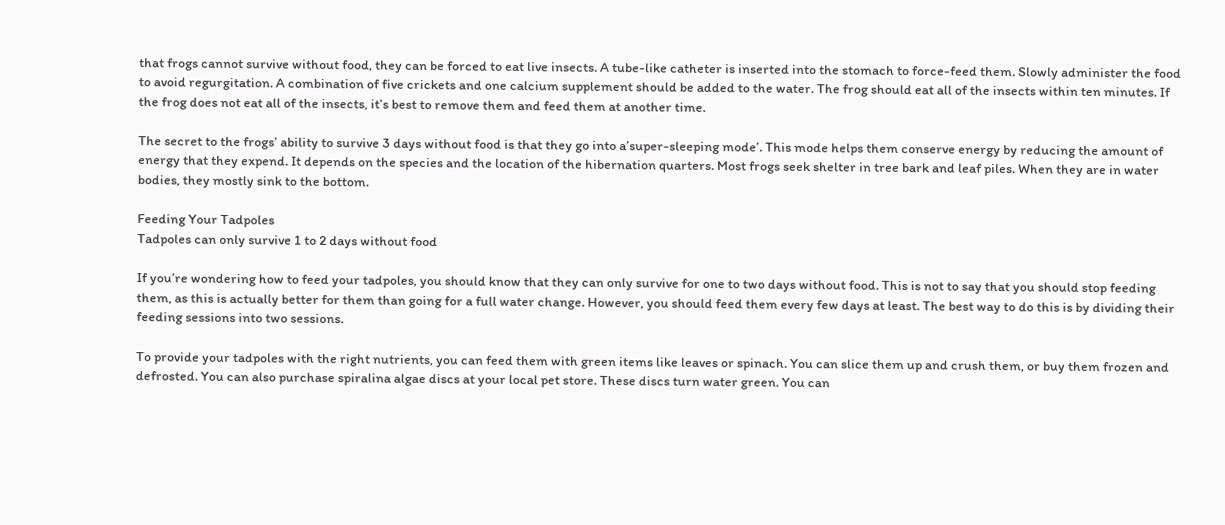that frogs cannot survive without food, they can be forced to eat live insects. A tube-like catheter is inserted into the stomach to force-feed them. Slowly administer the food to avoid regurgitation. A combination of five crickets and one calcium supplement should be added to the water. The frog should eat all of the insects within ten minutes. If the frog does not eat all of the insects, it’s best to remove them and feed them at another time.

The secret to the frogs’ ability to survive 3 days without food is that they go into a’super-sleeping mode’. This mode helps them conserve energy by reducing the amount of energy that they expend. It depends on the species and the location of the hibernation quarters. Most frogs seek shelter in tree bark and leaf piles. When they are in water bodies, they mostly sink to the bottom.

Feeding Your Tadpoles
Tadpoles can only survive 1 to 2 days without food

If you’re wondering how to feed your tadpoles, you should know that they can only survive for one to two days without food. This is not to say that you should stop feeding them, as this is actually better for them than going for a full water change. However, you should feed them every few days at least. The best way to do this is by dividing their feeding sessions into two sessions.

To provide your tadpoles with the right nutrients, you can feed them with green items like leaves or spinach. You can slice them up and crush them, or buy them frozen and defrosted. You can also purchase spiralina algae discs at your local pet store. These discs turn water green. You can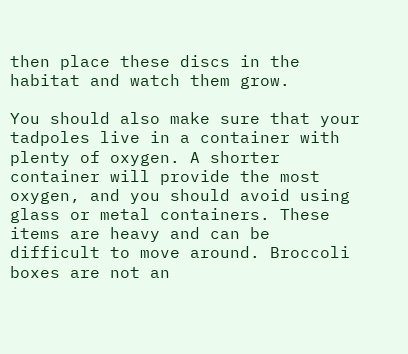then place these discs in the habitat and watch them grow.

You should also make sure that your tadpoles live in a container with plenty of oxygen. A shorter container will provide the most oxygen, and you should avoid using glass or metal containers. These items are heavy and can be difficult to move around. Broccoli boxes are not an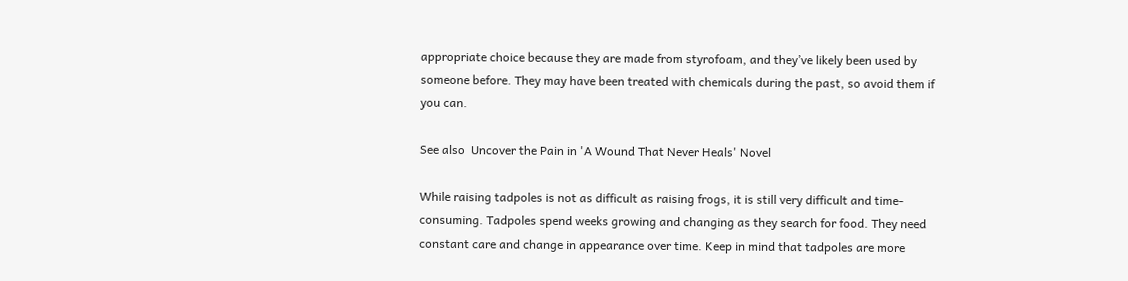appropriate choice because they are made from styrofoam, and they’ve likely been used by someone before. They may have been treated with chemicals during the past, so avoid them if you can.

See also  Uncover the Pain in 'A Wound That Never Heals' Novel

While raising tadpoles is not as difficult as raising frogs, it is still very difficult and time-consuming. Tadpoles spend weeks growing and changing as they search for food. They need constant care and change in appearance over time. Keep in mind that tadpoles are more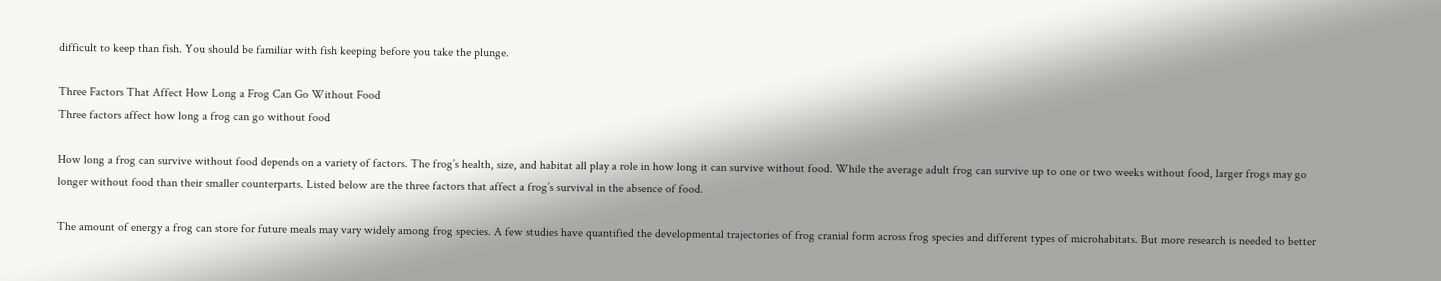difficult to keep than fish. You should be familiar with fish keeping before you take the plunge.

Three Factors That Affect How Long a Frog Can Go Without Food
Three factors affect how long a frog can go without food

How long a frog can survive without food depends on a variety of factors. The frog’s health, size, and habitat all play a role in how long it can survive without food. While the average adult frog can survive up to one or two weeks without food, larger frogs may go longer without food than their smaller counterparts. Listed below are the three factors that affect a frog’s survival in the absence of food.

The amount of energy a frog can store for future meals may vary widely among frog species. A few studies have quantified the developmental trajectories of frog cranial form across frog species and different types of microhabitats. But more research is needed to better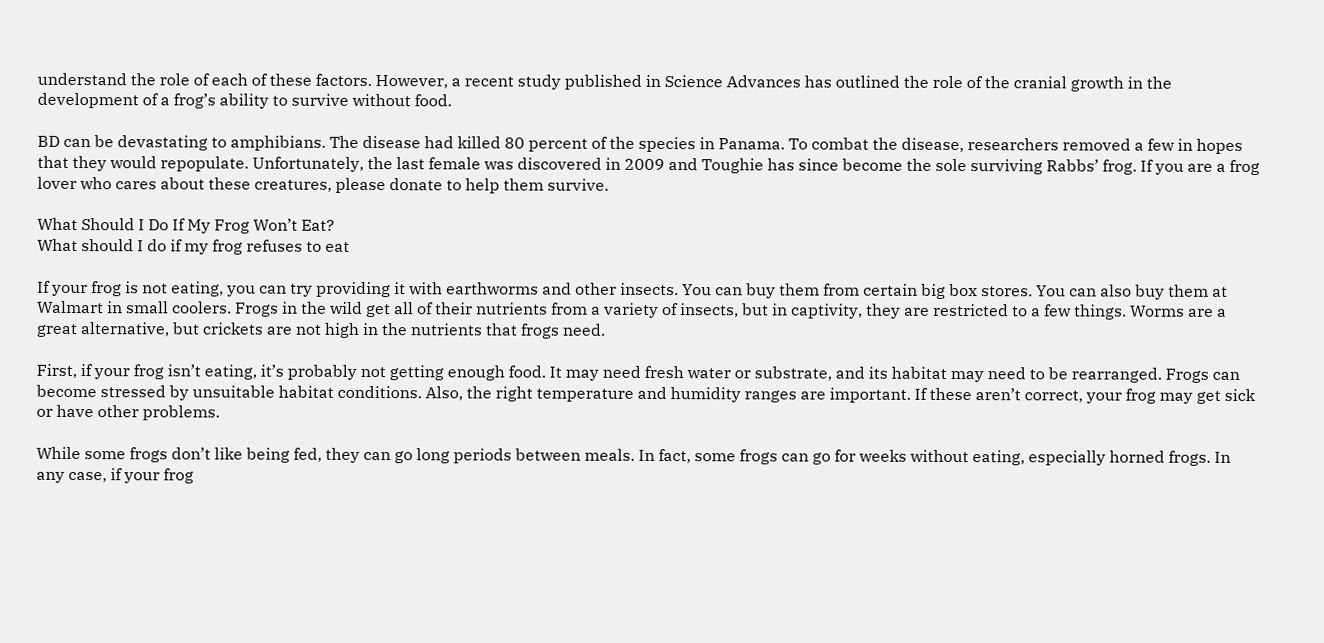understand the role of each of these factors. However, a recent study published in Science Advances has outlined the role of the cranial growth in the development of a frog’s ability to survive without food.

BD can be devastating to amphibians. The disease had killed 80 percent of the species in Panama. To combat the disease, researchers removed a few in hopes that they would repopulate. Unfortunately, the last female was discovered in 2009 and Toughie has since become the sole surviving Rabbs’ frog. If you are a frog lover who cares about these creatures, please donate to help them survive.

What Should I Do If My Frog Won’t Eat?
What should I do if my frog refuses to eat

If your frog is not eating, you can try providing it with earthworms and other insects. You can buy them from certain big box stores. You can also buy them at Walmart in small coolers. Frogs in the wild get all of their nutrients from a variety of insects, but in captivity, they are restricted to a few things. Worms are a great alternative, but crickets are not high in the nutrients that frogs need.

First, if your frog isn’t eating, it’s probably not getting enough food. It may need fresh water or substrate, and its habitat may need to be rearranged. Frogs can become stressed by unsuitable habitat conditions. Also, the right temperature and humidity ranges are important. If these aren’t correct, your frog may get sick or have other problems.

While some frogs don’t like being fed, they can go long periods between meals. In fact, some frogs can go for weeks without eating, especially horned frogs. In any case, if your frog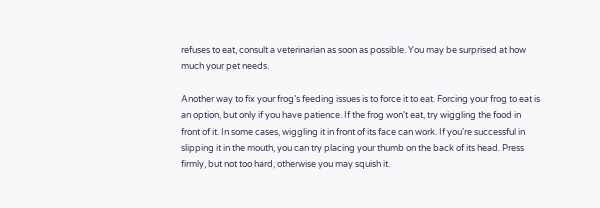refuses to eat, consult a veterinarian as soon as possible. You may be surprised at how much your pet needs.

Another way to fix your frog’s feeding issues is to force it to eat. Forcing your frog to eat is an option, but only if you have patience. If the frog won’t eat, try wiggling the food in front of it. In some cases, wiggling it in front of its face can work. If you’re successful in slipping it in the mouth, you can try placing your thumb on the back of its head. Press firmly, but not too hard, otherwise you may squish it.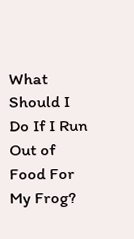What Should I Do If I Run Out of Food For My Frog?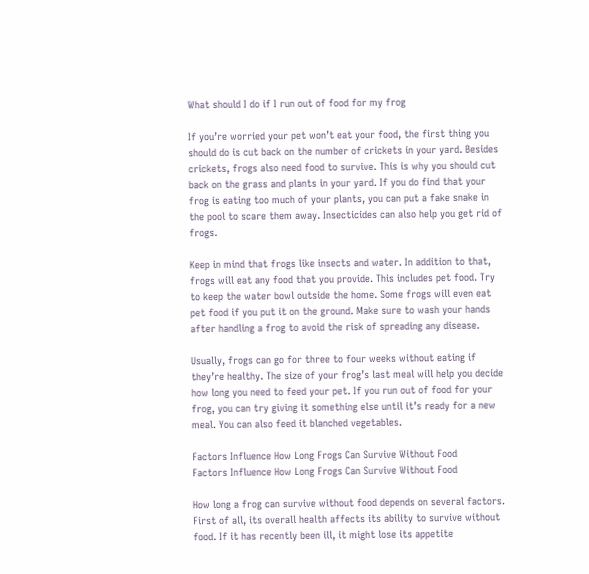What should I do if I run out of food for my frog

If you’re worried your pet won’t eat your food, the first thing you should do is cut back on the number of crickets in your yard. Besides crickets, frogs also need food to survive. This is why you should cut back on the grass and plants in your yard. If you do find that your frog is eating too much of your plants, you can put a fake snake in the pool to scare them away. Insecticides can also help you get rid of frogs.

Keep in mind that frogs like insects and water. In addition to that, frogs will eat any food that you provide. This includes pet food. Try to keep the water bowl outside the home. Some frogs will even eat pet food if you put it on the ground. Make sure to wash your hands after handling a frog to avoid the risk of spreading any disease.

Usually, frogs can go for three to four weeks without eating if they’re healthy. The size of your frog’s last meal will help you decide how long you need to feed your pet. If you run out of food for your frog, you can try giving it something else until it’s ready for a new meal. You can also feed it blanched vegetables.

Factors Influence How Long Frogs Can Survive Without Food
Factors Influence How Long Frogs Can Survive Without Food

How long a frog can survive without food depends on several factors. First of all, its overall health affects its ability to survive without food. If it has recently been ill, it might lose its appetite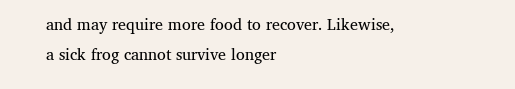and may require more food to recover. Likewise, a sick frog cannot survive longer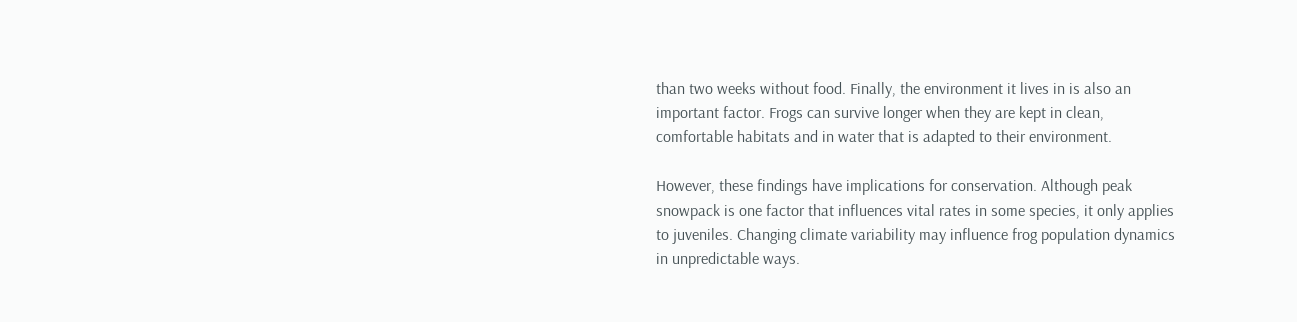than two weeks without food. Finally, the environment it lives in is also an important factor. Frogs can survive longer when they are kept in clean, comfortable habitats and in water that is adapted to their environment.

However, these findings have implications for conservation. Although peak snowpack is one factor that influences vital rates in some species, it only applies to juveniles. Changing climate variability may influence frog population dynamics in unpredictable ways.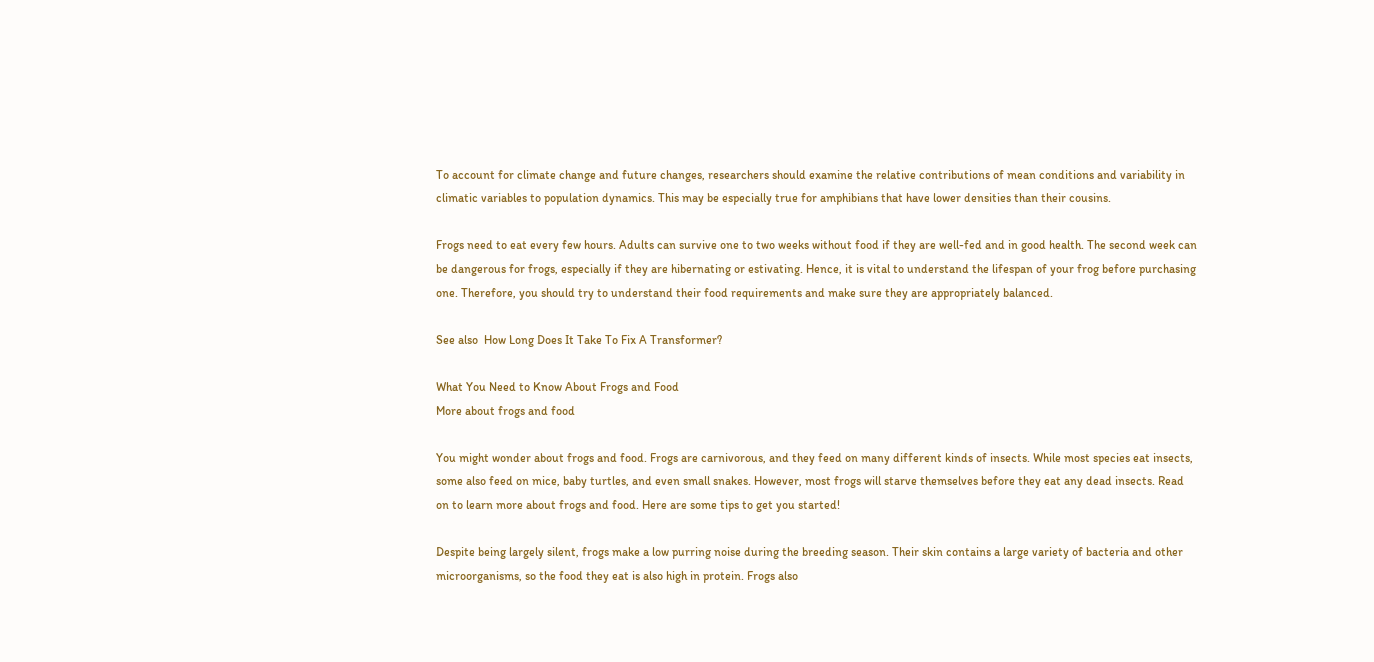To account for climate change and future changes, researchers should examine the relative contributions of mean conditions and variability in climatic variables to population dynamics. This may be especially true for amphibians that have lower densities than their cousins.

Frogs need to eat every few hours. Adults can survive one to two weeks without food if they are well-fed and in good health. The second week can be dangerous for frogs, especially if they are hibernating or estivating. Hence, it is vital to understand the lifespan of your frog before purchasing one. Therefore, you should try to understand their food requirements and make sure they are appropriately balanced.

See also  How Long Does It Take To Fix A Transformer?

What You Need to Know About Frogs and Food
More about frogs and food

You might wonder about frogs and food. Frogs are carnivorous, and they feed on many different kinds of insects. While most species eat insects, some also feed on mice, baby turtles, and even small snakes. However, most frogs will starve themselves before they eat any dead insects. Read on to learn more about frogs and food. Here are some tips to get you started!

Despite being largely silent, frogs make a low purring noise during the breeding season. Their skin contains a large variety of bacteria and other microorganisms, so the food they eat is also high in protein. Frogs also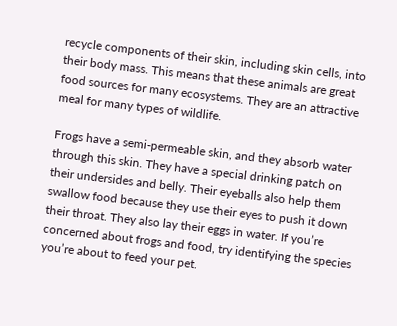recycle components of their skin, including skin cells, into their body mass. This means that these animals are great food sources for many ecosystems. They are an attractive meal for many types of wildlife.

Frogs have a semi-permeable skin, and they absorb water through this skin. They have a special drinking patch on their undersides and belly. Their eyeballs also help them swallow food because they use their eyes to push it down their throat. They also lay their eggs in water. If you’re concerned about frogs and food, try identifying the species you’re about to feed your pet.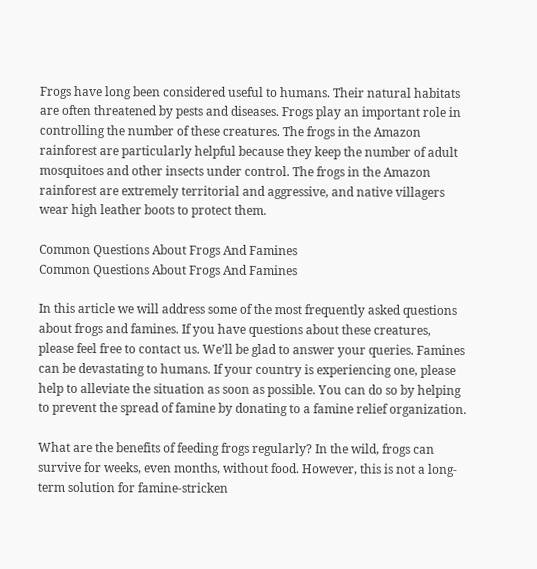Frogs have long been considered useful to humans. Their natural habitats are often threatened by pests and diseases. Frogs play an important role in controlling the number of these creatures. The frogs in the Amazon rainforest are particularly helpful because they keep the number of adult mosquitoes and other insects under control. The frogs in the Amazon rainforest are extremely territorial and aggressive, and native villagers wear high leather boots to protect them.

Common Questions About Frogs And Famines
Common Questions About Frogs And Famines

In this article we will address some of the most frequently asked questions about frogs and famines. If you have questions about these creatures, please feel free to contact us. We’ll be glad to answer your queries. Famines can be devastating to humans. If your country is experiencing one, please help to alleviate the situation as soon as possible. You can do so by helping to prevent the spread of famine by donating to a famine relief organization.

What are the benefits of feeding frogs regularly? In the wild, frogs can survive for weeks, even months, without food. However, this is not a long-term solution for famine-stricken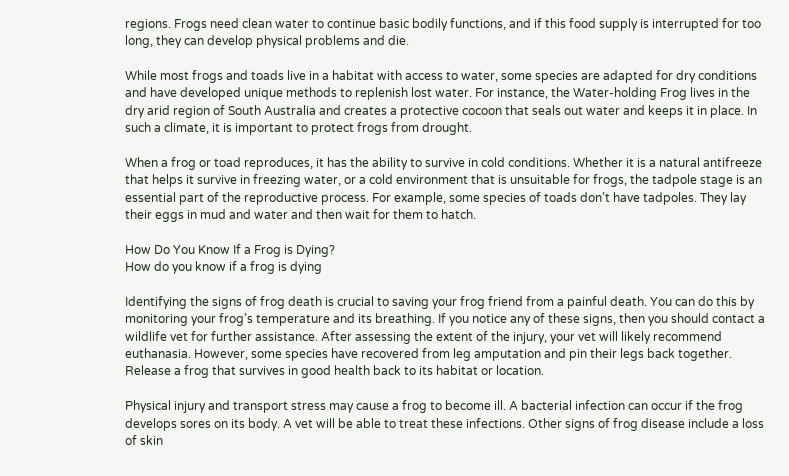regions. Frogs need clean water to continue basic bodily functions, and if this food supply is interrupted for too long, they can develop physical problems and die.

While most frogs and toads live in a habitat with access to water, some species are adapted for dry conditions and have developed unique methods to replenish lost water. For instance, the Water-holding Frog lives in the dry arid region of South Australia and creates a protective cocoon that seals out water and keeps it in place. In such a climate, it is important to protect frogs from drought.

When a frog or toad reproduces, it has the ability to survive in cold conditions. Whether it is a natural antifreeze that helps it survive in freezing water, or a cold environment that is unsuitable for frogs, the tadpole stage is an essential part of the reproductive process. For example, some species of toads don’t have tadpoles. They lay their eggs in mud and water and then wait for them to hatch.

How Do You Know If a Frog is Dying?
How do you know if a frog is dying

Identifying the signs of frog death is crucial to saving your frog friend from a painful death. You can do this by monitoring your frog’s temperature and its breathing. If you notice any of these signs, then you should contact a wildlife vet for further assistance. After assessing the extent of the injury, your vet will likely recommend euthanasia. However, some species have recovered from leg amputation and pin their legs back together. Release a frog that survives in good health back to its habitat or location.

Physical injury and transport stress may cause a frog to become ill. A bacterial infection can occur if the frog develops sores on its body. A vet will be able to treat these infections. Other signs of frog disease include a loss of skin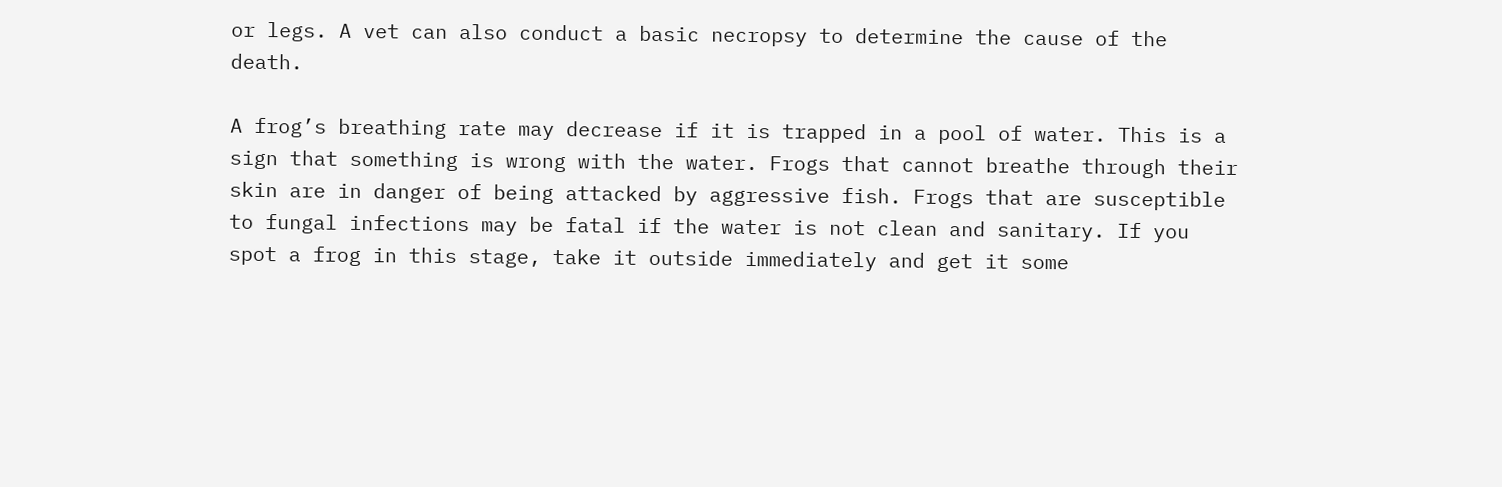or legs. A vet can also conduct a basic necropsy to determine the cause of the death.

A frog’s breathing rate may decrease if it is trapped in a pool of water. This is a sign that something is wrong with the water. Frogs that cannot breathe through their skin are in danger of being attacked by aggressive fish. Frogs that are susceptible to fungal infections may be fatal if the water is not clean and sanitary. If you spot a frog in this stage, take it outside immediately and get it some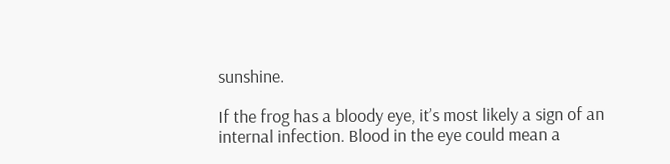sunshine.

If the frog has a bloody eye, it’s most likely a sign of an internal infection. Blood in the eye could mean a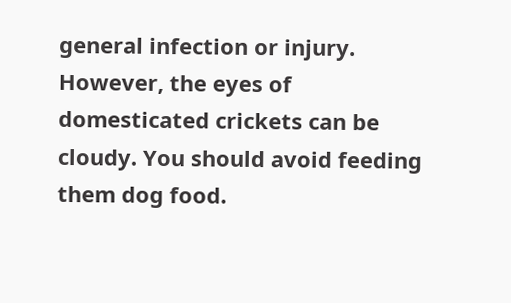general infection or injury. However, the eyes of domesticated crickets can be cloudy. You should avoid feeding them dog food.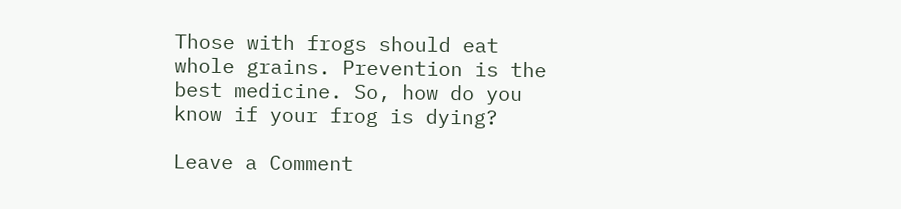Those with frogs should eat whole grains. Prevention is the best medicine. So, how do you know if your frog is dying?

Leave a Comment